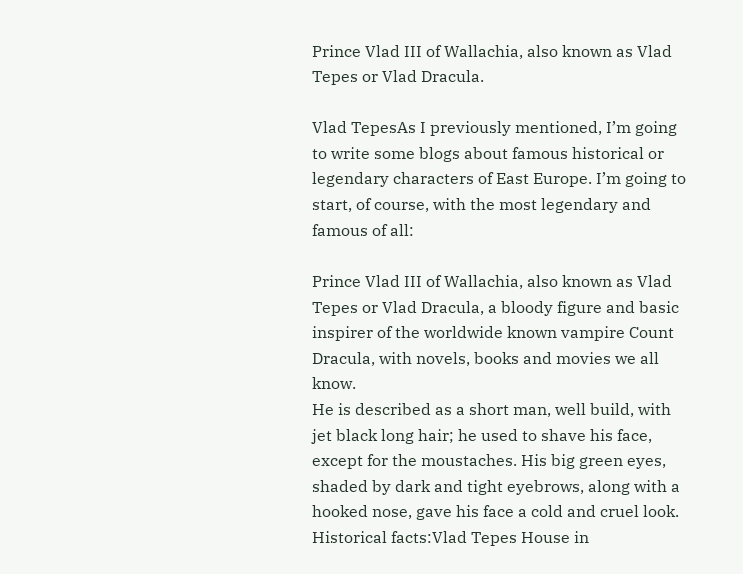Prince Vlad III of Wallachia, also known as Vlad Tepes or Vlad Dracula.

Vlad TepesAs I previously mentioned, I’m going to write some blogs about famous historical or legendary characters of East Europe. I’m going to start, of course, with the most legendary and famous of all:

Prince Vlad III of Wallachia, also known as Vlad Tepes or Vlad Dracula, a bloody figure and basic inspirer of the worldwide known vampire Count Dracula, with novels, books and movies we all know.
He is described as a short man, well build, with jet black long hair; he used to shave his face, except for the moustaches. His big green eyes, shaded by dark and tight eyebrows, along with a hooked nose, gave his face a cold and cruel look.
Historical facts:Vlad Tepes House in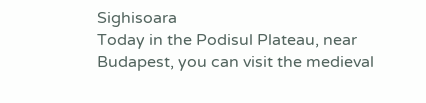Sighisoara
Today in the Podisul Plateau, near Budapest, you can visit the medieval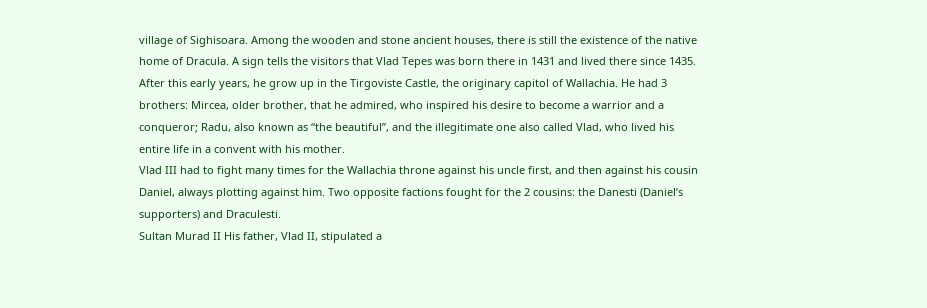village of Sighisoara. Among the wooden and stone ancient houses, there is still the existence of the native home of Dracula. A sign tells the visitors that Vlad Tepes was born there in 1431 and lived there since 1435. After this early years, he grow up in the Tirgoviste Castle, the originary capitol of Wallachia. He had 3 brothers: Mircea, older brother, that he admired, who inspired his desire to become a warrior and a conqueror; Radu, also known as “the beautiful”, and the illegitimate one also called Vlad, who lived his entire life in a convent with his mother.
Vlad III had to fight many times for the Wallachia throne against his uncle first, and then against his cousin Daniel, always plotting against him. Two opposite factions fought for the 2 cousins: the Danesti (Daniel’s supporters) and Draculesti.
Sultan Murad II His father, Vlad II, stipulated a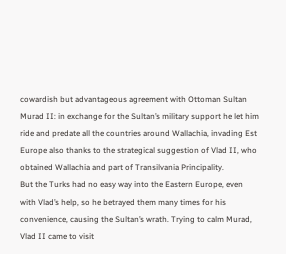cowardish but advantageous agreement with Ottoman Sultan Murad II: in exchange for the Sultan’s military support he let him ride and predate all the countries around Wallachia, invading Est Europe also thanks to the strategical suggestion of Vlad II, who obtained Wallachia and part of Transilvania Principality.
But the Turks had no easy way into the Eastern Europe, even with Vlad’s help, so he betrayed them many times for his convenience, causing the Sultan’s wrath. Trying to calm Murad, Vlad II came to visit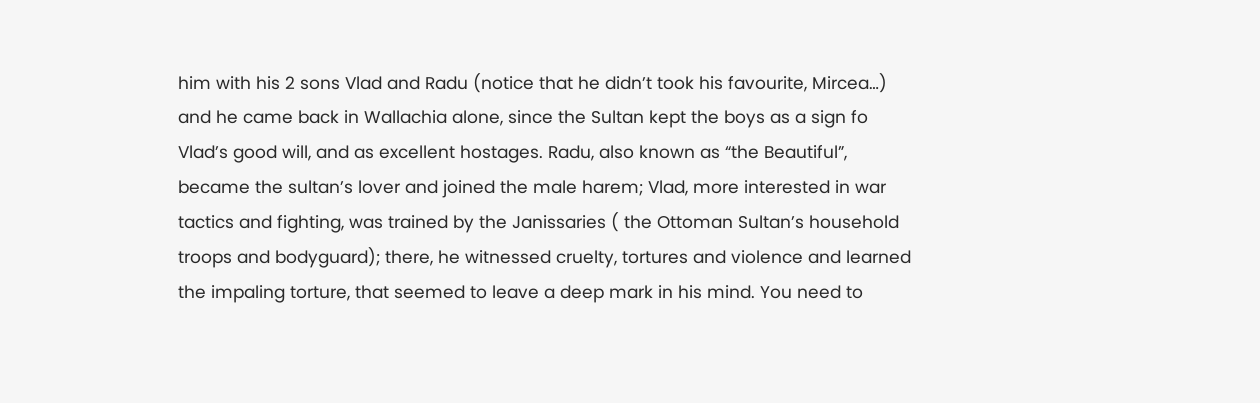him with his 2 sons Vlad and Radu (notice that he didn’t took his favourite, Mircea…) and he came back in Wallachia alone, since the Sultan kept the boys as a sign fo Vlad’s good will, and as excellent hostages. Radu, also known as “the Beautiful”, became the sultan’s lover and joined the male harem; Vlad, more interested in war tactics and fighting, was trained by the Janissaries ( the Ottoman Sultan’s household troops and bodyguard); there, he witnessed cruelty, tortures and violence and learned the impaling torture, that seemed to leave a deep mark in his mind. You need to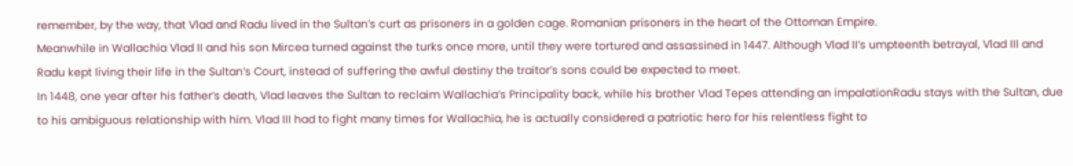remember, by the way, that Vlad and Radu lived in the Sultan’s curt as prisoners in a golden cage. Romanian prisoners in the heart of the Ottoman Empire.
Meanwhile in Wallachia Vlad II and his son Mircea turned against the turks once more, until they were tortured and assassined in 1447. Although Vlad II’s umpteenth betrayal, Vlad III and Radu kept living their life in the Sultan’s Court, instead of suffering the awful destiny the traitor’s sons could be expected to meet.
In 1448, one year after his father’s death, Vlad leaves the Sultan to reclaim Wallachia’s Principality back, while his brother Vlad Tepes attending an impalationRadu stays with the Sultan, due to his ambiguous relationship with him. Vlad III had to fight many times for Wallachia, he is actually considered a patriotic hero for his relentless fight to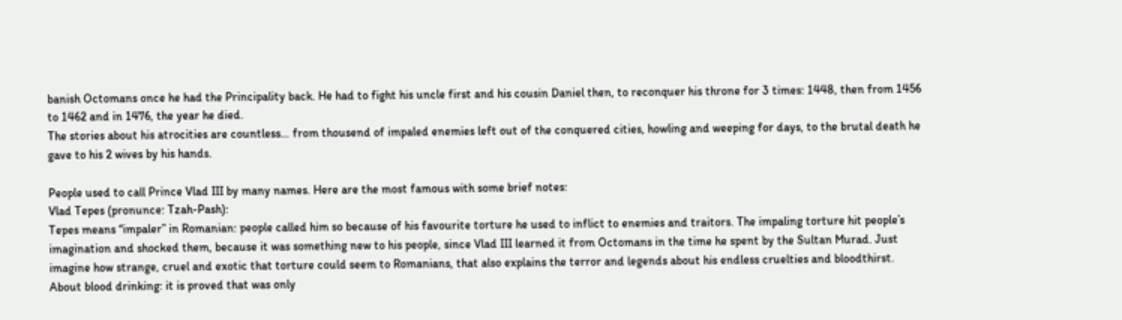banish Octomans once he had the Principality back. He had to fight his uncle first and his cousin Daniel then, to reconquer his throne for 3 times: 1448, then from 1456 to 1462 and in 1476, the year he died.
The stories about his atrocities are countless… from thousend of impaled enemies left out of the conquered cities, howling and weeping for days, to the brutal death he gave to his 2 wives by his hands.

People used to call Prince Vlad III by many names. Here are the most famous with some brief notes:
Vlad Tepes (pronunce: Tzah-Pash):
Tepes means “impaler” in Romanian: people called him so because of his favourite torture he used to inflict to enemies and traitors. The impaling torture hit people’s imagination and shocked them, because it was something new to his people, since Vlad III learned it from Octomans in the time he spent by the Sultan Murad. Just imagine how strange, cruel and exotic that torture could seem to Romanians, that also explains the terror and legends about his endless cruelties and bloodthirst. About blood drinking: it is proved that was only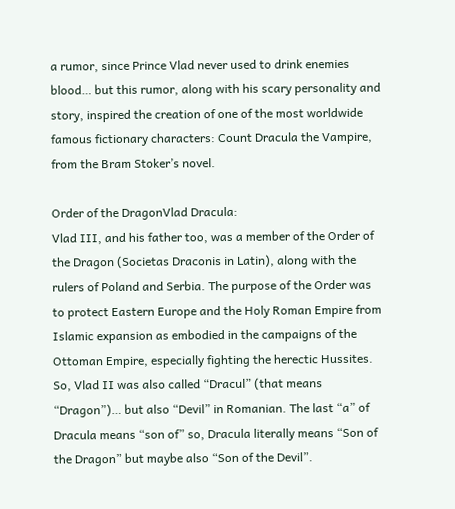a rumor, since Prince Vlad never used to drink enemies blood… but this rumor, along with his scary personality and story, inspired the creation of one of the most worldwide famous fictionary characters: Count Dracula the Vampire, from the Bram Stoker’s novel.

Order of the DragonVlad Dracula:
Vlad III, and his father too, was a member of the Order of the Dragon (Societas Draconis in Latin), along with the rulers of Poland and Serbia. The purpose of the Order was to protect Eastern Europe and the Holy Roman Empire from Islamic expansion as embodied in the campaigns of the Ottoman Empire, especially fighting the herectic Hussites.
So, Vlad II was also called “Dracul” (that means “Dragon”)… but also “Devil” in Romanian. The last “a” of Dracula means “son of” so, Dracula literally means “Son of the Dragon” but maybe also “Son of the Devil”.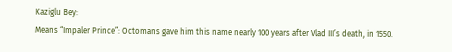Kaziglu Bey:
Means “Impaler Prince”: Octomans gave him this name nearly 100 years after Vlad III’s death, in 1550.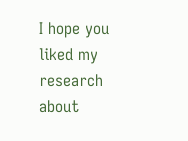I hope you liked my research about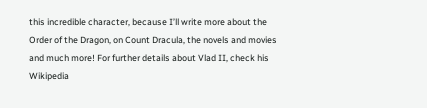this incredible character, because I’ll write more about the Order of the Dragon, on Count Dracula, the novels and movies and much more! For further details about Vlad II, check his Wikipedia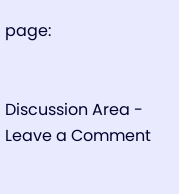page:


Discussion Area - Leave a Comment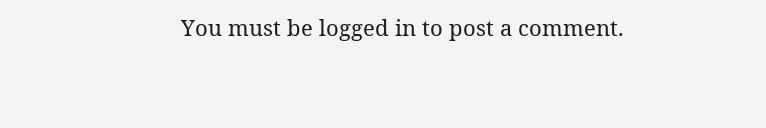You must be logged in to post a comment.